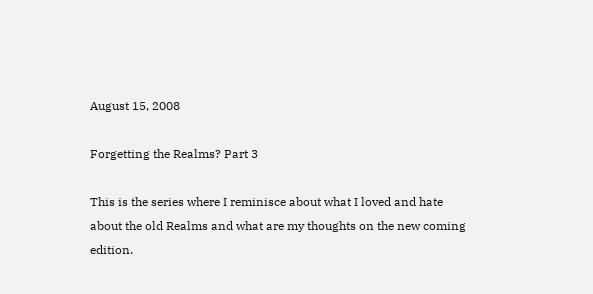August 15, 2008

Forgetting the Realms? Part 3

This is the series where I reminisce about what I loved and hate about the old Realms and what are my thoughts on the new coming edition.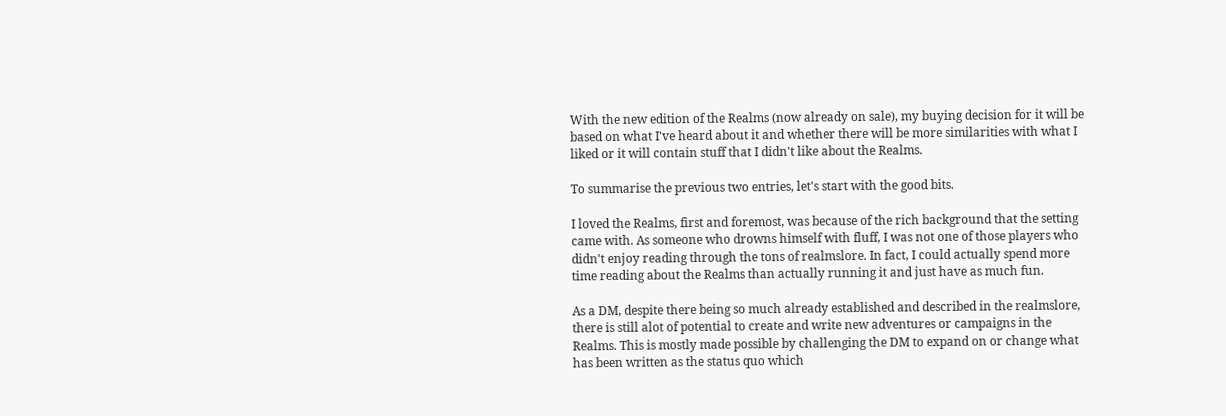With the new edition of the Realms (now already on sale), my buying decision for it will be based on what I've heard about it and whether there will be more similarities with what I liked or it will contain stuff that I didn't like about the Realms.

To summarise the previous two entries, let's start with the good bits.

I loved the Realms, first and foremost, was because of the rich background that the setting came with. As someone who drowns himself with fluff, I was not one of those players who didn't enjoy reading through the tons of realmslore. In fact, I could actually spend more time reading about the Realms than actually running it and just have as much fun.

As a DM, despite there being so much already established and described in the realmslore, there is still alot of potential to create and write new adventures or campaigns in the Realms. This is mostly made possible by challenging the DM to expand on or change what has been written as the status quo which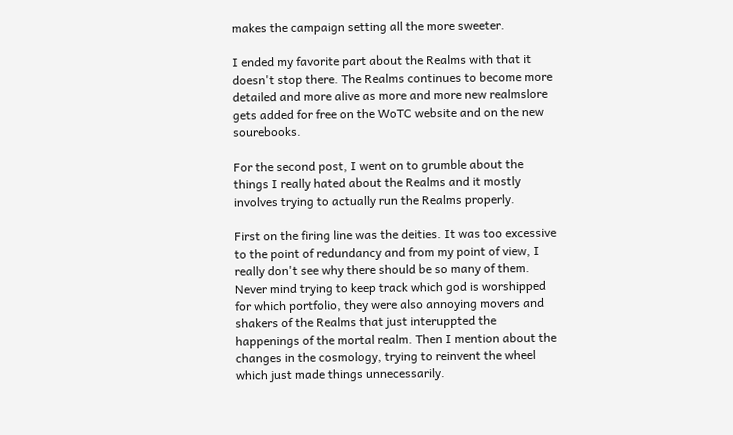makes the campaign setting all the more sweeter.

I ended my favorite part about the Realms with that it doesn't stop there. The Realms continues to become more detailed and more alive as more and more new realmslore gets added for free on the WoTC website and on the new sourebooks.

For the second post, I went on to grumble about the things I really hated about the Realms and it mostly involves trying to actually run the Realms properly.

First on the firing line was the deities. It was too excessive to the point of redundancy and from my point of view, I really don't see why there should be so many of them. Never mind trying to keep track which god is worshipped for which portfolio, they were also annoying movers and shakers of the Realms that just interuppted the happenings of the mortal realm. Then I mention about the changes in the cosmology, trying to reinvent the wheel which just made things unnecessarily.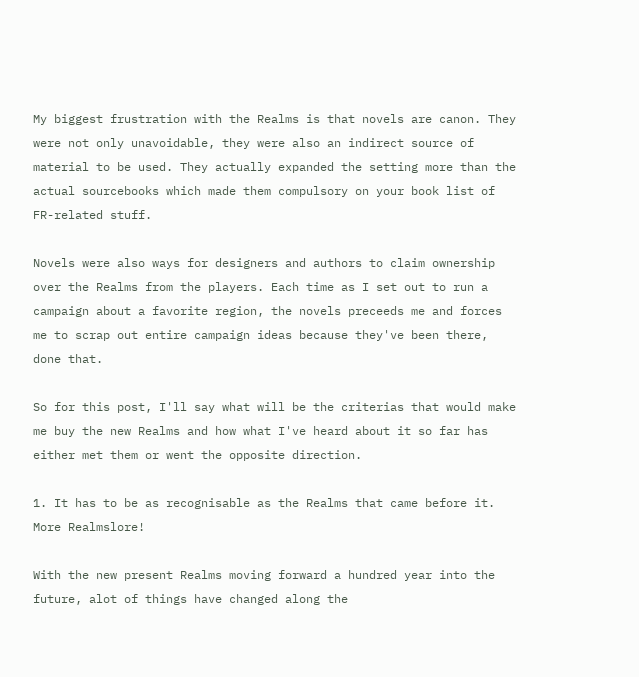My biggest frustration with the Realms is that novels are canon. They were not only unavoidable, they were also an indirect source of material to be used. They actually expanded the setting more than the actual sourcebooks which made them compulsory on your book list of FR-related stuff.

Novels were also ways for designers and authors to claim ownership over the Realms from the players. Each time as I set out to run a campaign about a favorite region, the novels preceeds me and forces me to scrap out entire campaign ideas because they've been there, done that.

So for this post, I'll say what will be the criterias that would make me buy the new Realms and how what I've heard about it so far has either met them or went the opposite direction.

1. It has to be as recognisable as the Realms that came before it. More Realmslore!

With the new present Realms moving forward a hundred year into the future, alot of things have changed along the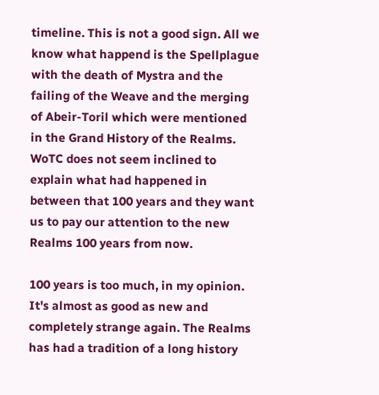timeline. This is not a good sign. All we know what happend is the Spellplague with the death of Mystra and the failing of the Weave and the merging of Abeir-Toril which were mentioned in the Grand History of the Realms. WoTC does not seem inclined to explain what had happened in between that 100 years and they want us to pay our attention to the new Realms 100 years from now.

100 years is too much, in my opinion. It's almost as good as new and completely strange again. The Realms has had a tradition of a long history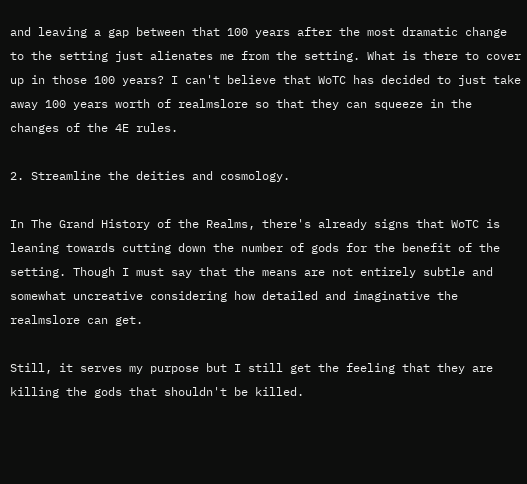and leaving a gap between that 100 years after the most dramatic change to the setting just alienates me from the setting. What is there to cover up in those 100 years? I can't believe that WoTC has decided to just take away 100 years worth of realmslore so that they can squeeze in the changes of the 4E rules.

2. Streamline the deities and cosmology.

In The Grand History of the Realms, there's already signs that WoTC is leaning towards cutting down the number of gods for the benefit of the setting. Though I must say that the means are not entirely subtle and somewhat uncreative considering how detailed and imaginative the realmslore can get.

Still, it serves my purpose but I still get the feeling that they are killing the gods that shouldn't be killed.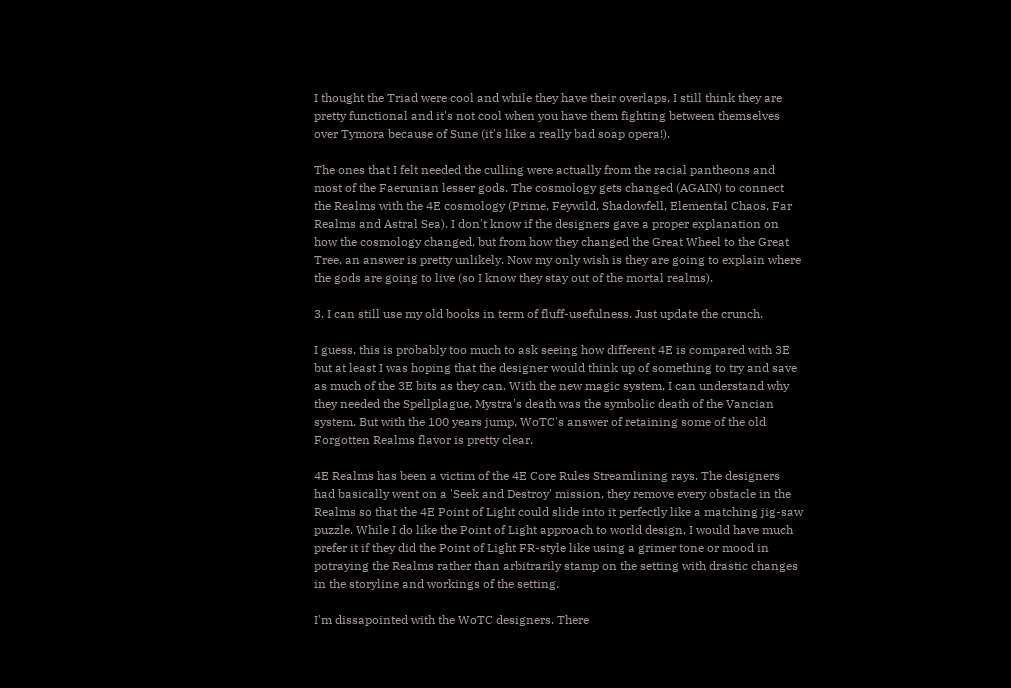I thought the Triad were cool and while they have their overlaps, I still think they are pretty functional and it's not cool when you have them fighting between themselves over Tymora because of Sune (it's like a really bad soap opera!).

The ones that I felt needed the culling were actually from the racial pantheons and most of the Faerunian lesser gods. The cosmology gets changed (AGAIN) to connect the Realms with the 4E cosmology (Prime, Feywild, Shadowfell, Elemental Chaos, Far Realms and Astral Sea). I don't know if the designers gave a proper explanation on how the cosmology changed, but from how they changed the Great Wheel to the Great Tree, an answer is pretty unlikely. Now my only wish is they are going to explain where the gods are going to live (so I know they stay out of the mortal realms).

3. I can still use my old books in term of fluff-usefulness. Just update the crunch.

I guess, this is probably too much to ask seeing how different 4E is compared with 3E but at least I was hoping that the designer would think up of something to try and save as much of the 3E bits as they can. With the new magic system, I can understand why they needed the Spellplague, Mystra's death was the symbolic death of the Vancian system. But with the 100 years jump, WoTC's answer of retaining some of the old Forgotten Realms flavor is pretty clear.

4E Realms has been a victim of the 4E Core Rules Streamlining rays. The designers had basically went on a 'Seek and Destroy' mission, they remove every obstacle in the Realms so that the 4E Point of Light could slide into it perfectly like a matching jig-saw puzzle. While I do like the Point of Light approach to world design, I would have much prefer it if they did the Point of Light FR-style like using a grimer tone or mood in potraying the Realms rather than arbitrarily stamp on the setting with drastic changes in the storyline and workings of the setting.

I'm dissapointed with the WoTC designers. There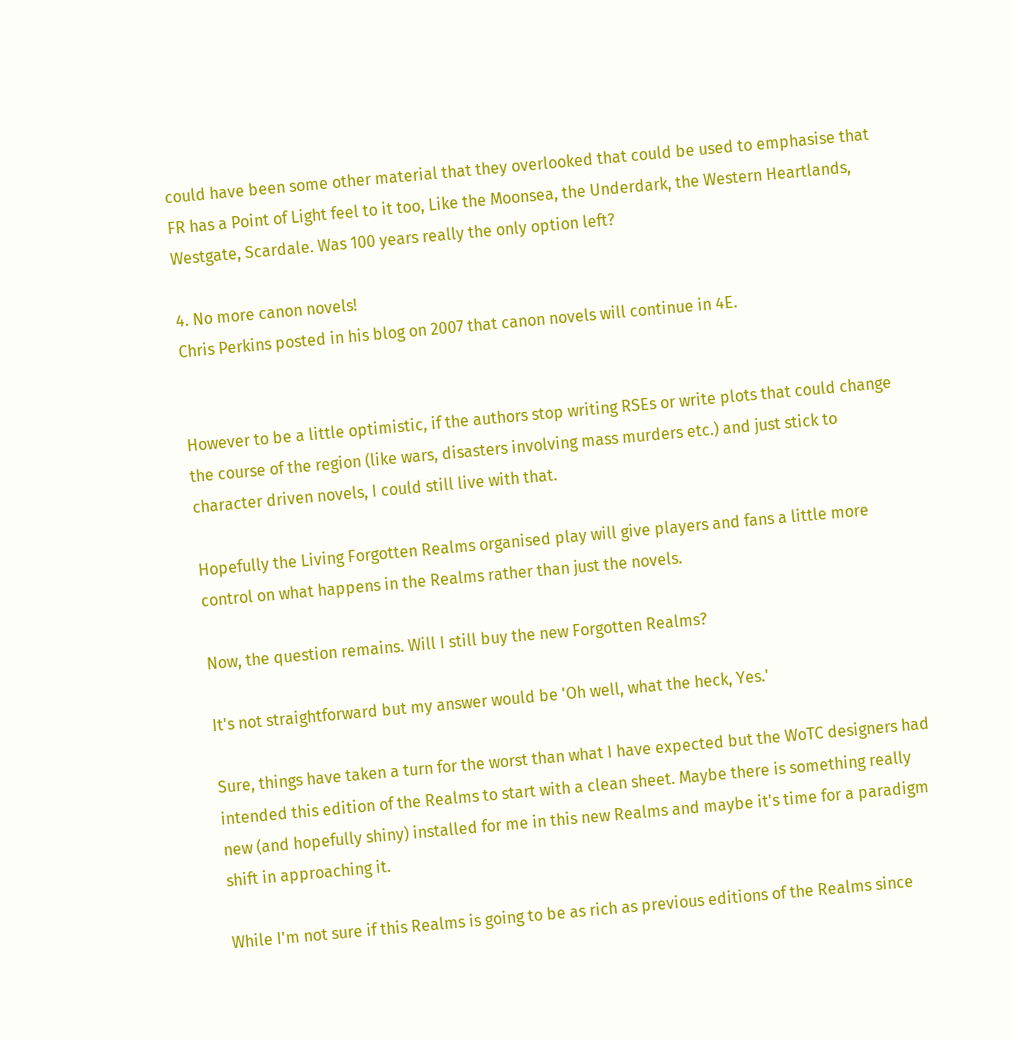could have been some other material that they overlooked that could be used to emphasise that FR has a Point of Light feel to it too, Like the Moonsea, the Underdark, the Western Heartlands, Westgate, Scardale. Was 100 years really the only option left?

4. No more canon novels!
Chris Perkins posted in his blog on 2007 that canon novels will continue in 4E.


However to be a little optimistic, if the authors stop writing RSEs or write plots that could change the course of the region (like wars, disasters involving mass murders etc.) and just stick to character driven novels, I could still live with that.

Hopefully the Living Forgotten Realms organised play will give players and fans a little more control on what happens in the Realms rather than just the novels.

Now, the question remains. Will I still buy the new Forgotten Realms?

It's not straightforward but my answer would be 'Oh well, what the heck, Yes.'

Sure, things have taken a turn for the worst than what I have expected but the WoTC designers had intended this edition of the Realms to start with a clean sheet. Maybe there is something really new (and hopefully shiny) installed for me in this new Realms and maybe it's time for a paradigm shift in approaching it.

While I'm not sure if this Realms is going to be as rich as previous editions of the Realms since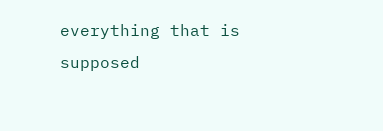everything that is supposed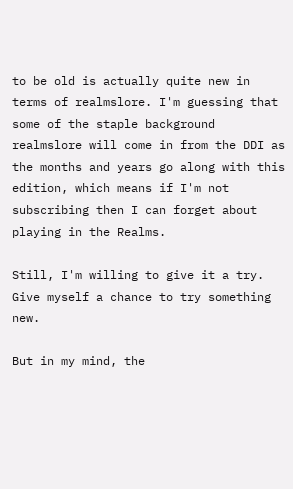to be old is actually quite new in terms of realmslore. I'm guessing that some of the staple background realmslore will come in from the DDI as the months and years go along with this edition, which means if I'm not subscribing then I can forget about playing in the Realms.

Still, I'm willing to give it a try. Give myself a chance to try something new.

But in my mind, the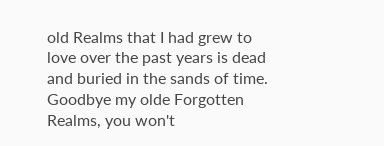old Realms that I had grew to love over the past years is dead and buried in the sands of time. Goodbye my olde Forgotten Realms, you won't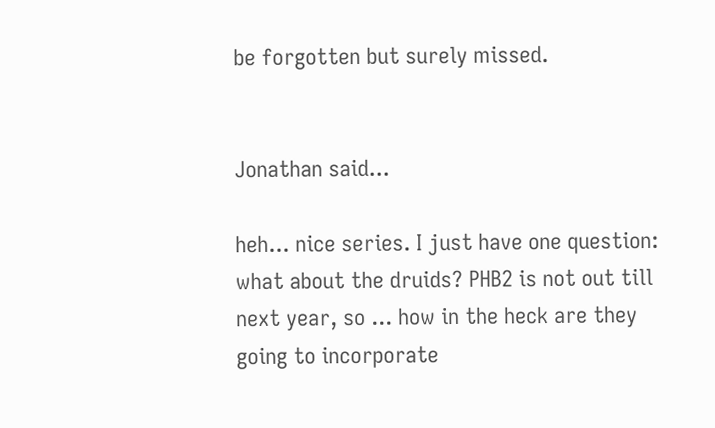be forgotten but surely missed.


Jonathan said...

heh... nice series. I just have one question: what about the druids? PHB2 is not out till next year, so ... how in the heck are they going to incorporate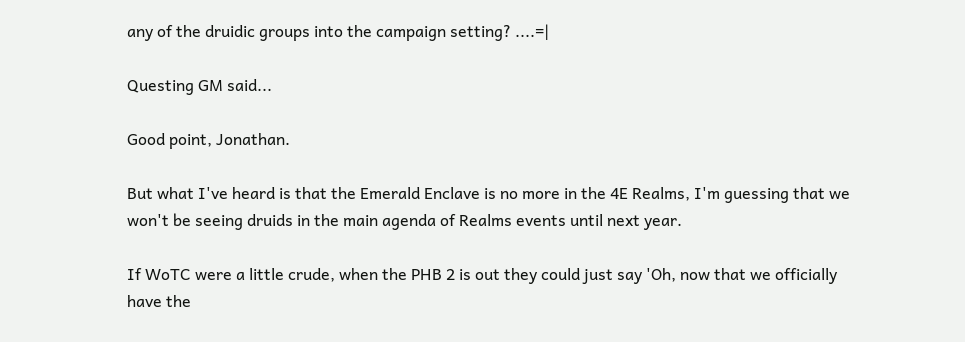any of the druidic groups into the campaign setting? ....=|

Questing GM said...

Good point, Jonathan.

But what I've heard is that the Emerald Enclave is no more in the 4E Realms, I'm guessing that we won't be seeing druids in the main agenda of Realms events until next year.

If WoTC were a little crude, when the PHB 2 is out they could just say 'Oh, now that we officially have the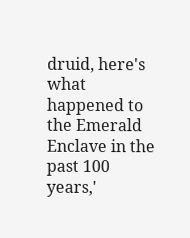druid, here's what happened to the Emerald Enclave in the past 100 years,'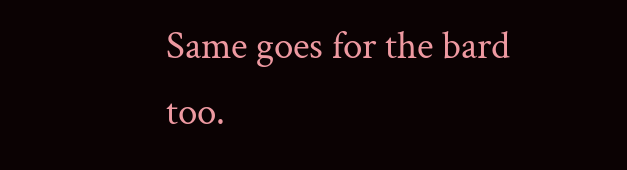Same goes for the bard too.